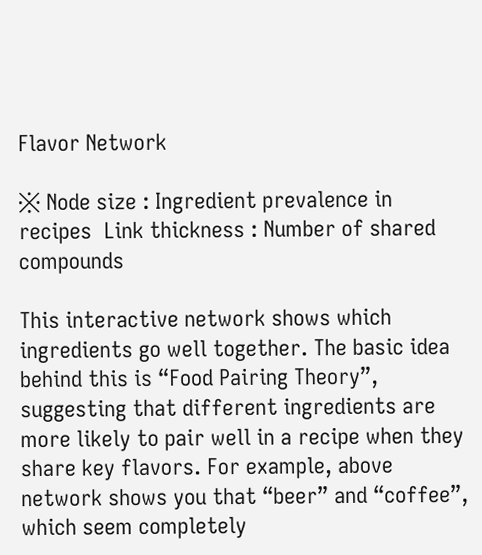Flavor Network

※ Node size : Ingredient prevalence in recipes  Link thickness : Number of shared compounds

This interactive network shows which ingredients go well together. The basic idea behind this is “Food Pairing Theory”, suggesting that different ingredients are more likely to pair well in a recipe when they share key flavors. For example, above network shows you that “beer” and “coffee”, which seem completely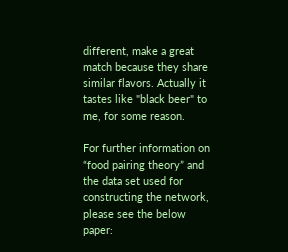different, make a great match because they share similar flavors. Actually it tastes like "black beer" to me, for some reason.

For further information on “food pairing theory” and the data set used for constructing the network, please see the below paper: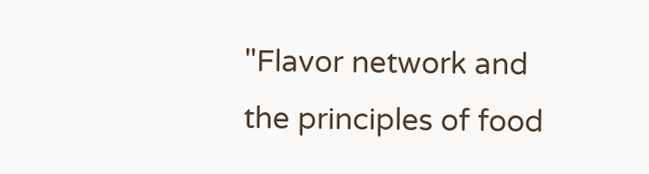"Flavor network and the principles of food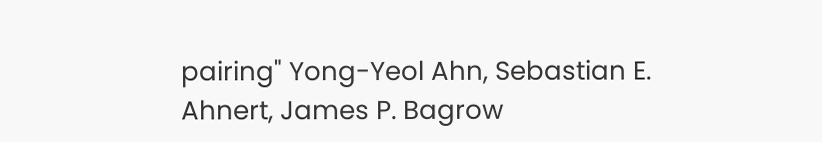pairing" Yong-Yeol Ahn, Sebastian E. Ahnert, James P. Bagrow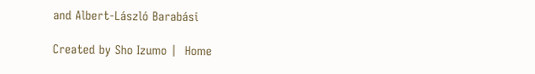and Albert-László Barabási

Created by Sho Izumo |  Home